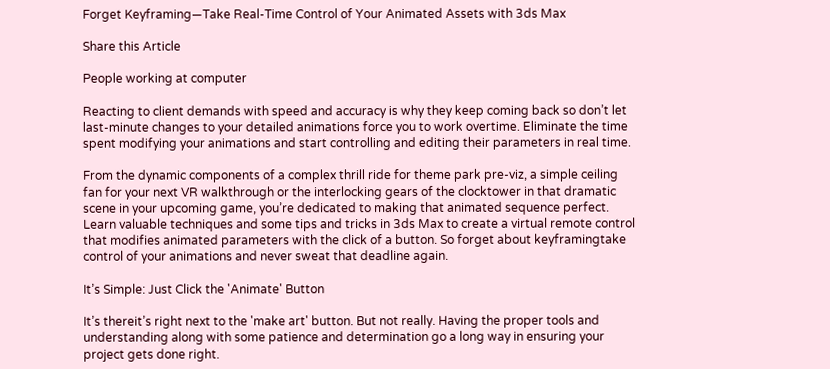Forget Keyframing—Take Real-Time Control of Your Animated Assets with 3ds Max

Share this Article

People working at computer

Reacting to client demands with speed and accuracy is why they keep coming back so don’t let last-minute changes to your detailed animations force you to work overtime. Eliminate the time spent modifying your animations and start controlling and editing their parameters in real time.

From the dynamic components of a complex thrill ride for theme park pre-viz, a simple ceiling fan for your next VR walkthrough or the interlocking gears of the clocktower in that dramatic scene in your upcoming game, you’re dedicated to making that animated sequence perfect. Learn valuable techniques and some tips and tricks in 3ds Max to create a virtual remote control that modifies animated parameters with the click of a button. So forget about keyframingtake control of your animations and never sweat that deadline again.

It’s Simple: Just Click the 'Animate' Button

It’s thereit’s right next to the 'make art' button. But not really. Having the proper tools and understanding along with some patience and determination go a long way in ensuring your project gets done right.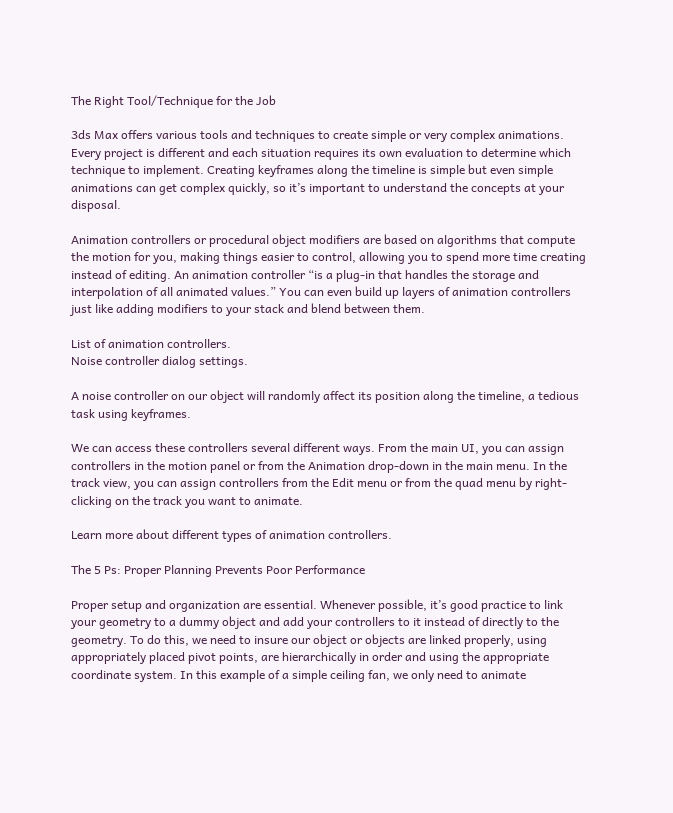The Right Tool/Technique for the Job

3ds Max offers various tools and techniques to create simple or very complex animations. Every project is different and each situation requires its own evaluation to determine which technique to implement. Creating keyframes along the timeline is simple but even simple animations can get complex quickly, so it’s important to understand the concepts at your disposal.

Animation controllers or procedural object modifiers are based on algorithms that compute the motion for you, making things easier to control, allowing you to spend more time creating instead of editing. An animation controller “is a plug-in that handles the storage and interpolation of all animated values.” You can even build up layers of animation controllers just like adding modifiers to your stack and blend between them.

List of animation controllers.
Noise controller dialog settings.

A noise controller on our object will randomly affect its position along the timeline, a tedious task using keyframes.

We can access these controllers several different ways. From the main UI, you can assign controllers in the motion panel or from the Animation drop-down in the main menu. In the track view, you can assign controllers from the Edit menu or from the quad menu by right-clicking on the track you want to animate.

Learn more about different types of animation controllers.

The 5 Ps: Proper Planning Prevents Poor Performance

Proper setup and organization are essential. Whenever possible, it’s good practice to link your geometry to a dummy object and add your controllers to it instead of directly to the geometry. To do this, we need to insure our object or objects are linked properly, using appropriately placed pivot points, are hierarchically in order and using the appropriate coordinate system. In this example of a simple ceiling fan, we only need to animate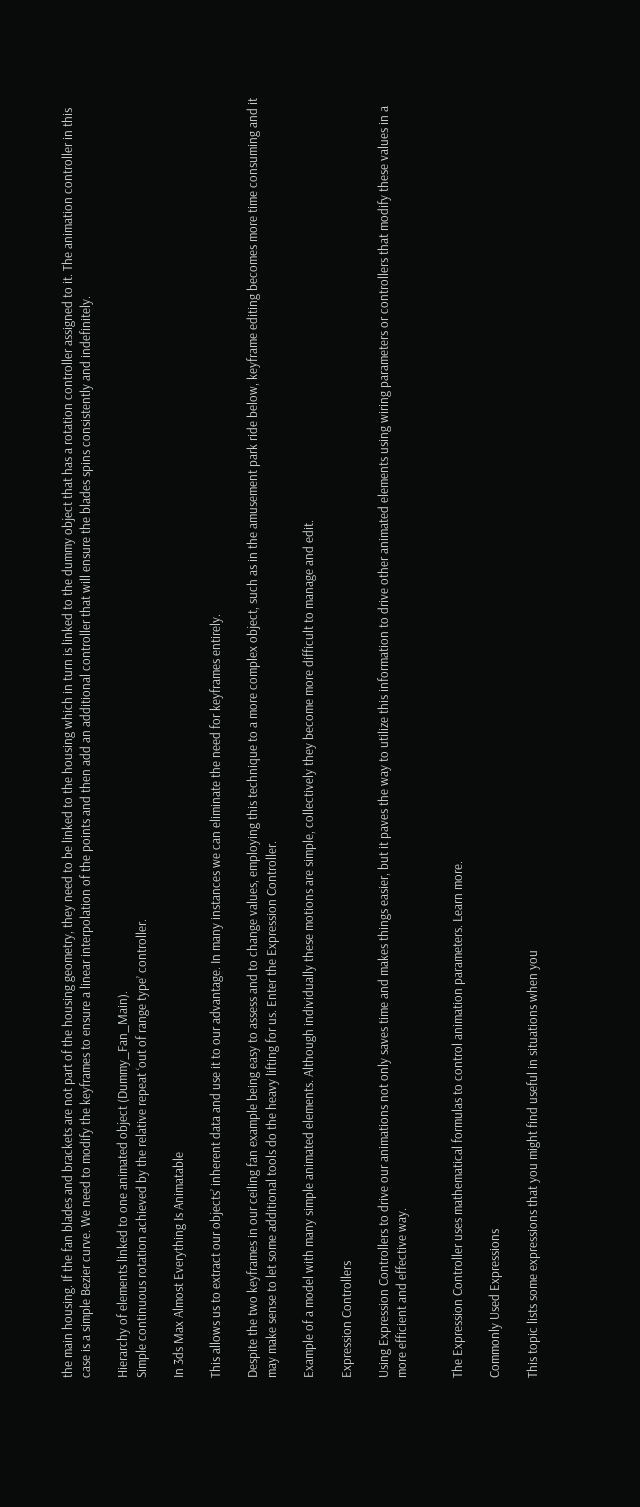the main housing. If the fan blades and brackets are not part of the housing geometry, they need to be linked to the housing which in turn is linked to the dummy object that has a rotation controller assigned to it. The animation controller in this case is a simple Bezier curve. We need to modify the keyframes to ensure a linear interpolation of the points and then add an additional controller that will ensure the blades spins consistently and indefinitely.

Hierarchy of elements linked to one animated object (Dummy_Fan_Main).
Simple continuous rotation achieved by the relative repeat ‘out of range type’ controller.

In 3ds Max Almost Everything Is Animatable

This allows us to extract our objects’ inherent data and use it to our advantage. In many instances we can eliminate the need for keyframes entirely.

Despite the two keyframes in our ceiling fan example being easy to assess and to change values, employing this technique to a more complex object, such as in the amusement park ride below, keyframe editing becomes more time consuming and it may make sense to let some additional tools do the heavy lifting for us. Enter the Expression Controller.

Example of a model with many simple animated elements. Although individually these motions are simple, collectively they become more difficult to manage and edit.

Expression Controllers

Using Expression Controllers to drive our animations not only saves time and makes things easier, but it paves the way to utilize this information to drive other animated elements using wiring parameters or controllers that modify these values in a more efficient and effective way.


The Expression Controller uses mathematical formulas to control animation parameters. Learn more.

Commonly Used Expressions

This topic lists some expressions that you might find useful in situations when you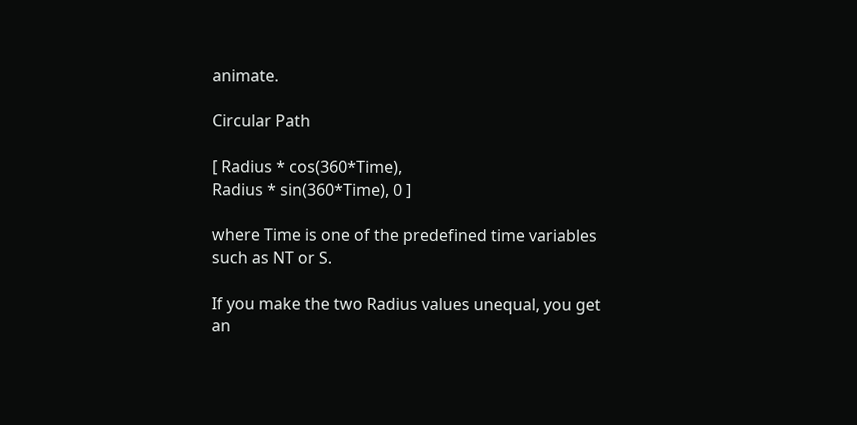animate.

Circular Path

[ Radius * cos(360*Time),
Radius * sin(360*Time), 0 ]

where Time is one of the predefined time variables such as NT or S.

If you make the two Radius values unequal, you get an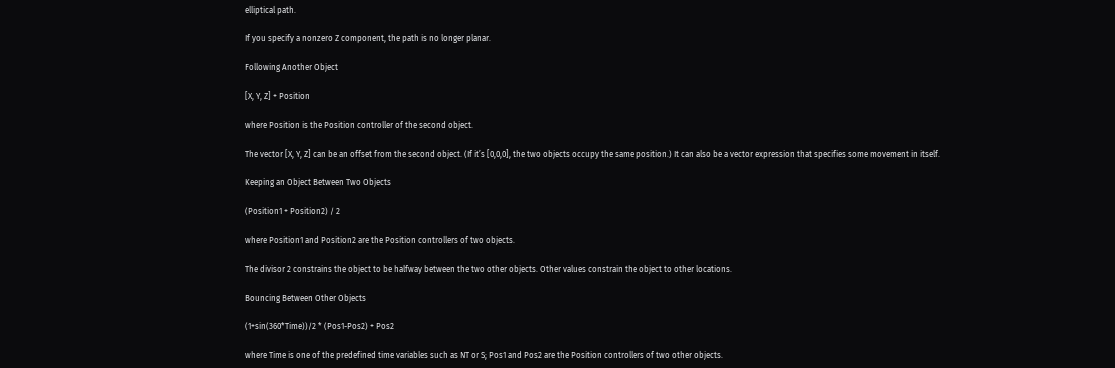elliptical path.

If you specify a nonzero Z component, the path is no longer planar.

Following Another Object

[X, Y, Z] + Position

where Position is the Position controller of the second object.

The vector [X, Y, Z] can be an offset from the second object. (If it’s [0,0,0], the two objects occupy the same position.) It can also be a vector expression that specifies some movement in itself.

Keeping an Object Between Two Objects

(Position1 + Position2) / 2

where Position1 and Position2 are the Position controllers of two objects.

The divisor 2 constrains the object to be halfway between the two other objects. Other values constrain the object to other locations.

Bouncing Between Other Objects

(1+sin(360*Time))/2 * (Pos1-Pos2) + Pos2

where Time is one of the predefined time variables such as NT or S; Pos1 and Pos2 are the Position controllers of two other objects.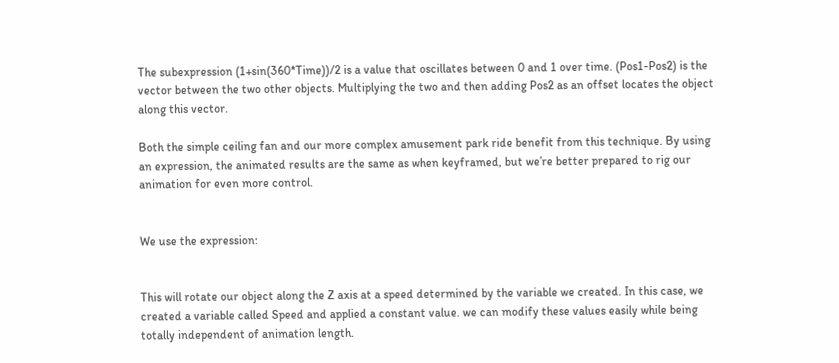The subexpression (1+sin(360*Time))/2 is a value that oscillates between 0 and 1 over time. (Pos1-Pos2) is the vector between the two other objects. Multiplying the two and then adding Pos2 as an offset locates the object along this vector.

Both the simple ceiling fan and our more complex amusement park ride benefit from this technique. By using an expression, the animated results are the same as when keyframed, but we’re better prepared to rig our animation for even more control.


We use the expression:


This will rotate our object along the Z axis at a speed determined by the variable we created. In this case, we created a variable called Speed and applied a constant value. we can modify these values easily while being totally independent of animation length.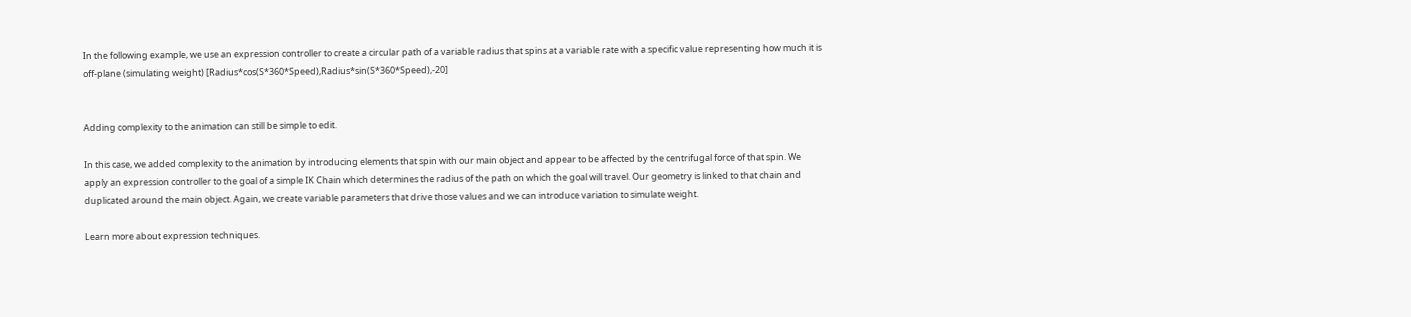In the following example, we use an expression controller to create a circular path of a variable radius that spins at a variable rate with a specific value representing how much it is off-plane (simulating weight) [Radius*cos(S*360*Speed),Radius*sin(S*360*Speed),-20]


Adding complexity to the animation can still be simple to edit.

In this case, we added complexity to the animation by introducing elements that spin with our main object and appear to be affected by the centrifugal force of that spin. We apply an expression controller to the goal of a simple IK Chain which determines the radius of the path on which the goal will travel. Our geometry is linked to that chain and duplicated around the main object. Again, we create variable parameters that drive those values and we can introduce variation to simulate weight.

Learn more about expression techniques.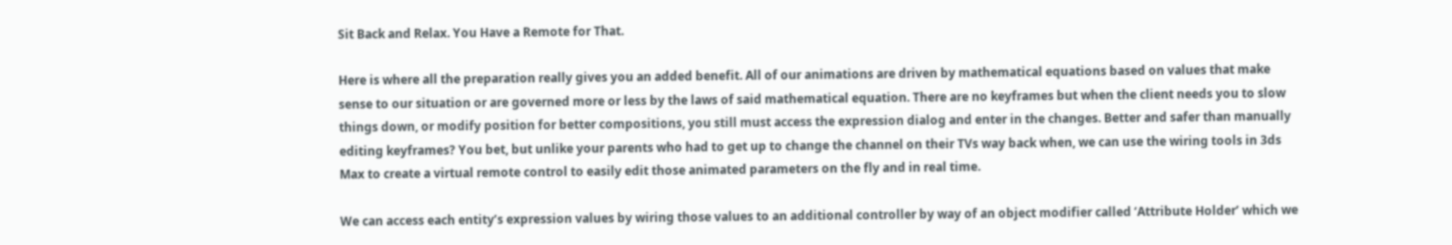Sit Back and Relax. You Have a Remote for That.

Here is where all the preparation really gives you an added benefit. All of our animations are driven by mathematical equations based on values that make sense to our situation or are governed more or less by the laws of said mathematical equation. There are no keyframes but when the client needs you to slow things down, or modify position for better compositions, you still must access the expression dialog and enter in the changes. Better and safer than manually editing keyframes? You bet, but unlike your parents who had to get up to change the channel on their TVs way back when, we can use the wiring tools in 3ds Max to create a virtual remote control to easily edit those animated parameters on the fly and in real time.

We can access each entity’s expression values by wiring those values to an additional controller by way of an object modifier called ‘Attribute Holder’ which we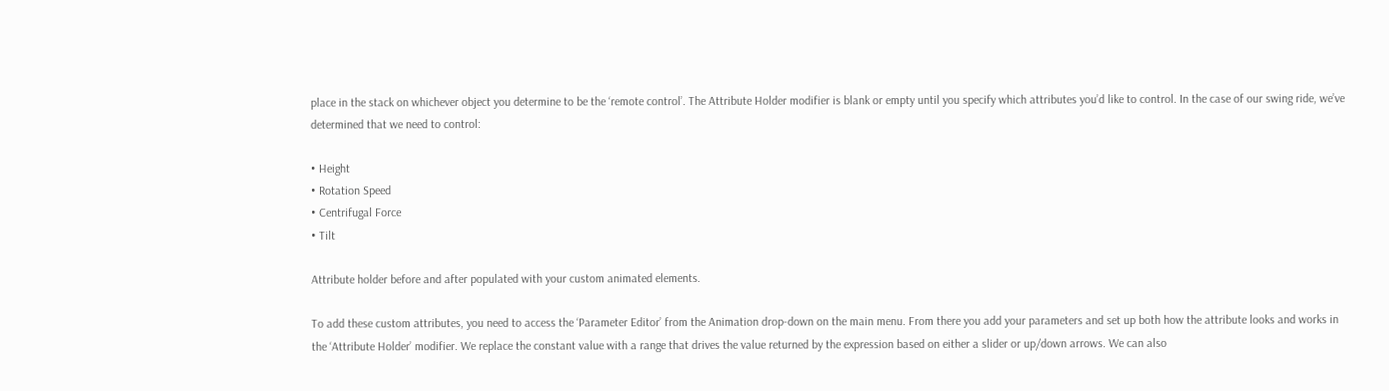place in the stack on whichever object you determine to be the ‘remote control’. The Attribute Holder modifier is blank or empty until you specify which attributes you’d like to control. In the case of our swing ride, we’ve determined that we need to control:

• Height
• Rotation Speed
• Centrifugal Force
• Tilt

Attribute holder before and after populated with your custom animated elements.

To add these custom attributes, you need to access the ‘Parameter Editor’ from the Animation drop-down on the main menu. From there you add your parameters and set up both how the attribute looks and works in the ‘Attribute Holder’ modifier. We replace the constant value with a range that drives the value returned by the expression based on either a slider or up/down arrows. We can also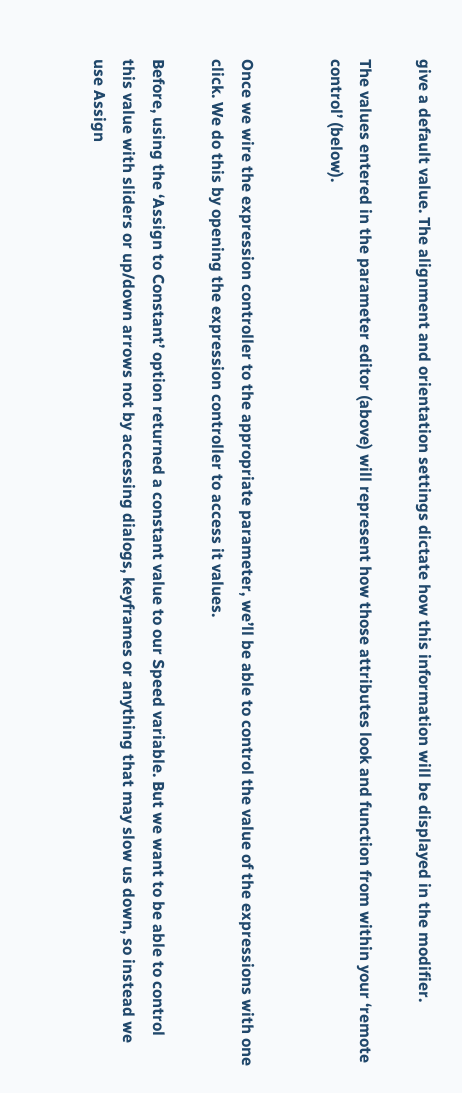give a default value. The alignment and orientation settings dictate how this information will be displayed in the modifier.

The values entered in the parameter editor (above) will represent how those attributes look and function from within your ‘remote control’ (below).


Once we wire the expression controller to the appropriate parameter, we’ll be able to control the value of the expressions with one click. We do this by opening the expression controller to access it values.

Before, using the ‘Assign to Constant’ option returned a constant value to our Speed variable. But we want to be able to control this value with sliders or up/down arrows not by accessing dialogs, keyframes or anything that may slow us down, so instead we use Assign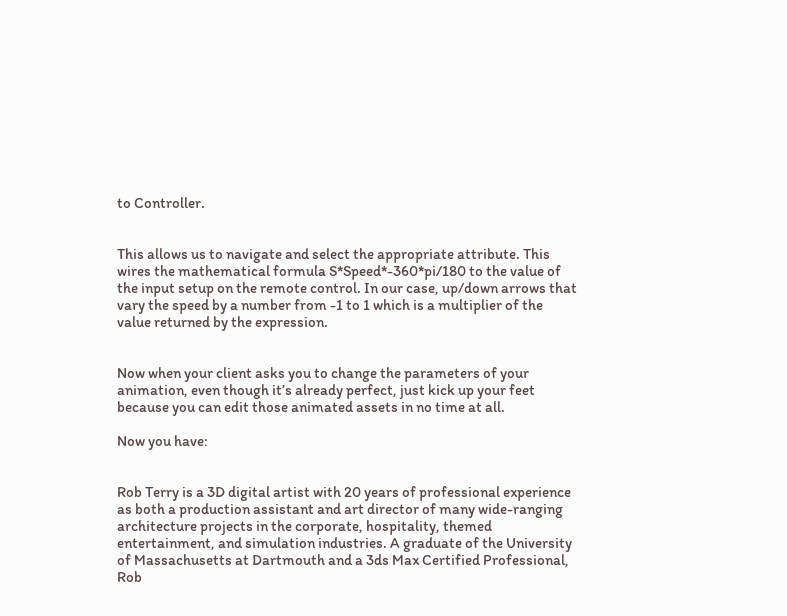to Controller.


This allows us to navigate and select the appropriate attribute. This wires the mathematical formula S*Speed*-360*pi/180 to the value of the input setup on the remote control. In our case, up/down arrows that vary the speed by a number from -1 to 1 which is a multiplier of the value returned by the expression.


Now when your client asks you to change the parameters of your animation, even though it’s already perfect, just kick up your feet because you can edit those animated assets in no time at all.

Now you have:


Rob Terry is a 3D digital artist with 20 years of professional experience as both a production assistant and art director of many wide-ranging architecture projects in the corporate, hospitality, themed entertainment, and simulation industries. A graduate of the University of Massachusetts at Dartmouth and a 3ds Max Certified Professional, Rob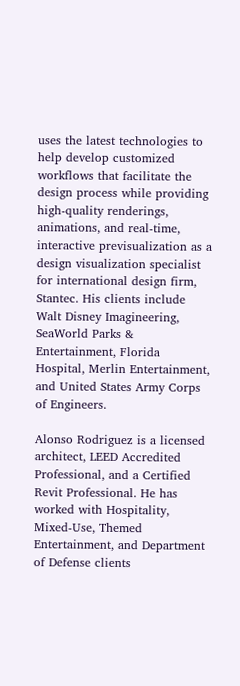uses the latest technologies to help develop customized workflows that facilitate the design process while providing high-quality renderings, animations, and real-time, interactive previsualization as a design visualization specialist for international design firm, Stantec. His clients include Walt Disney Imagineering, SeaWorld Parks & Entertainment, Florida Hospital, Merlin Entertainment, and United States Army Corps of Engineers.

Alonso Rodriguez is a licensed architect, LEED Accredited Professional, and a Certified Revit Professional. He has worked with Hospitality, Mixed-Use, Themed Entertainment, and Department of Defense clients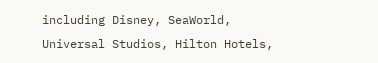including Disney, SeaWorld, Universal Studios, Hilton Hotels,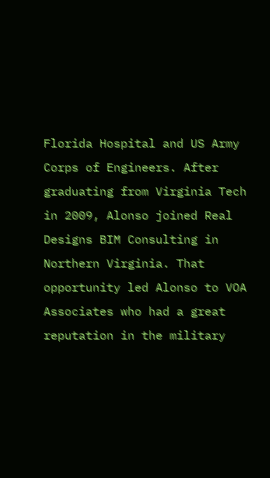Florida Hospital and US Army Corps of Engineers. After graduating from Virginia Tech in 2009, Alonso joined Real Designs BIM Consulting in Northern Virginia. That opportunity led Alonso to VOA Associates who had a great reputation in the military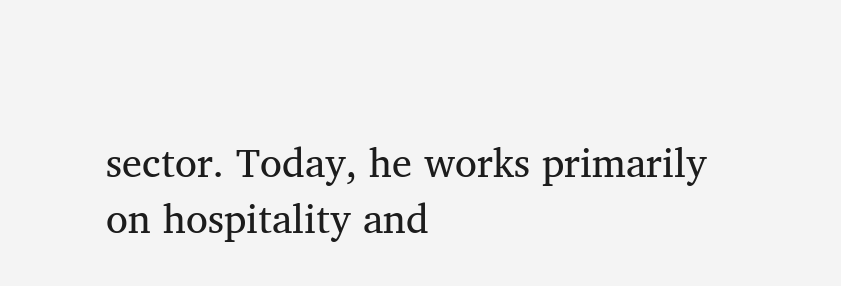sector. Today, he works primarily on hospitality and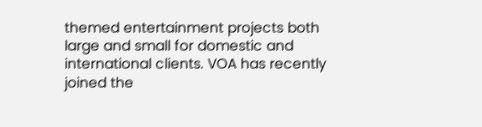themed entertainment projects both large and small for domestic and international clients. VOA has recently joined the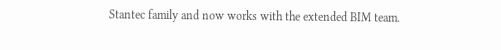Stantec family and now works with the extended BIM team.